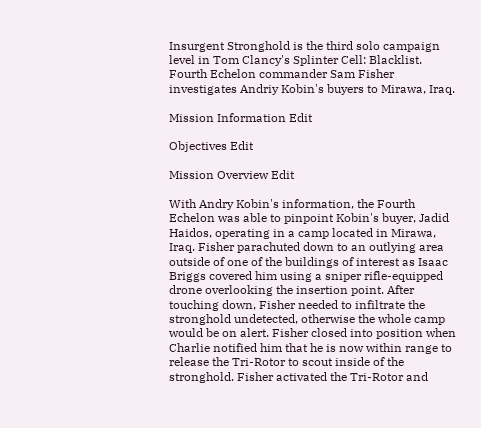Insurgent Stronghold is the third solo campaign level in Tom Clancy's Splinter Cell: Blacklist. Fourth Echelon commander Sam Fisher investigates Andriy Kobin's buyers to Mirawa, Iraq.

Mission Information Edit

Objectives Edit

Mission Overview Edit

With Andry Kobin's information, the Fourth Echelon was able to pinpoint Kobin's buyer, Jadid Haidos, operating in a camp located in Mirawa, Iraq. Fisher parachuted down to an outlying area outside of one of the buildings of interest as Isaac Briggs covered him using a sniper rifle-equipped drone overlooking the insertion point. After touching down, Fisher needed to infiltrate the stronghold undetected, otherwise the whole camp would be on alert. Fisher closed into position when Charlie notified him that he is now within range to release the Tri-Rotor to scout inside of the stronghold. Fisher activated the Tri-Rotor and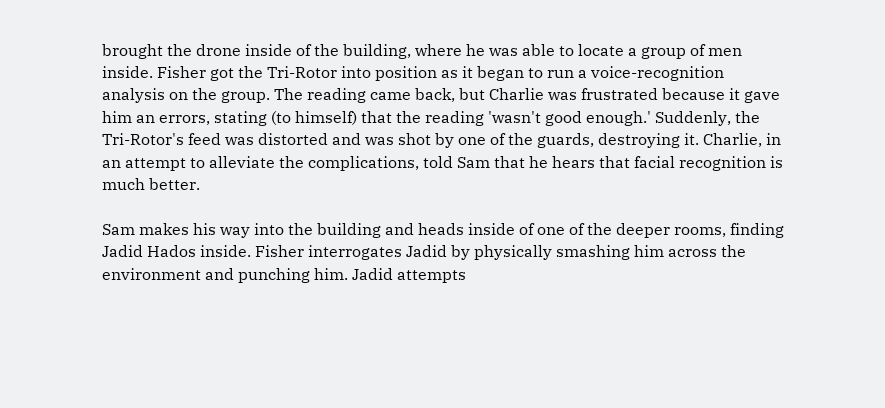brought the drone inside of the building, where he was able to locate a group of men inside. Fisher got the Tri-Rotor into position as it began to run a voice-recognition analysis on the group. The reading came back, but Charlie was frustrated because it gave him an errors, stating (to himself) that the reading 'wasn't good enough.' Suddenly, the Tri-Rotor's feed was distorted and was shot by one of the guards, destroying it. Charlie, in an attempt to alleviate the complications, told Sam that he hears that facial recognition is much better.

Sam makes his way into the building and heads inside of one of the deeper rooms, finding Jadid Hados inside. Fisher interrogates Jadid by physically smashing him across the environment and punching him. Jadid attempts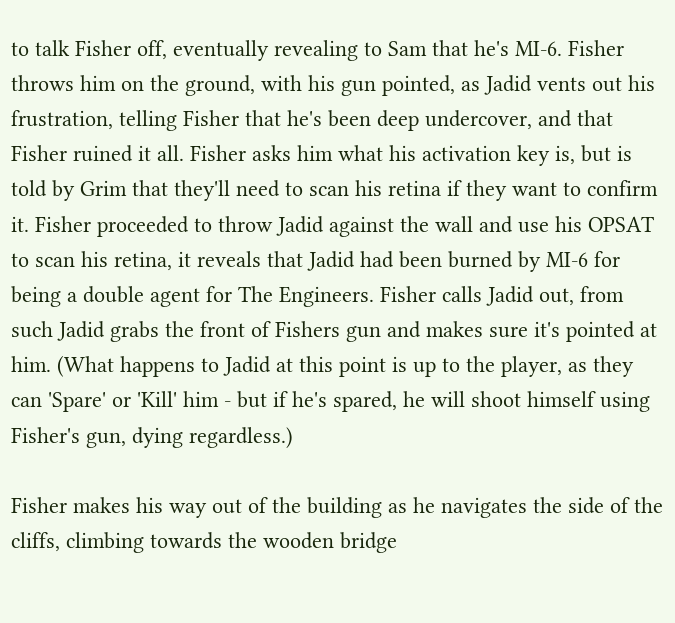to talk Fisher off, eventually revealing to Sam that he's MI-6. Fisher throws him on the ground, with his gun pointed, as Jadid vents out his frustration, telling Fisher that he's been deep undercover, and that Fisher ruined it all. Fisher asks him what his activation key is, but is told by Grim that they'll need to scan his retina if they want to confirm it. Fisher proceeded to throw Jadid against the wall and use his OPSAT to scan his retina, it reveals that Jadid had been burned by MI-6 for being a double agent for The Engineers. Fisher calls Jadid out, from such Jadid grabs the front of Fishers gun and makes sure it's pointed at him. (What happens to Jadid at this point is up to the player, as they can 'Spare' or 'Kill' him - but if he's spared, he will shoot himself using Fisher's gun, dying regardless.)

Fisher makes his way out of the building as he navigates the side of the cliffs, climbing towards the wooden bridge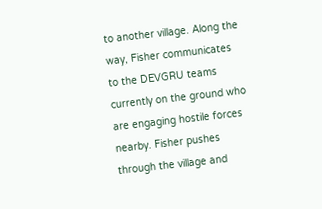to another village. Along the way, Fisher communicates to the DEVGRU teams currently on the ground who are engaging hostile forces nearby. Fisher pushes through the village and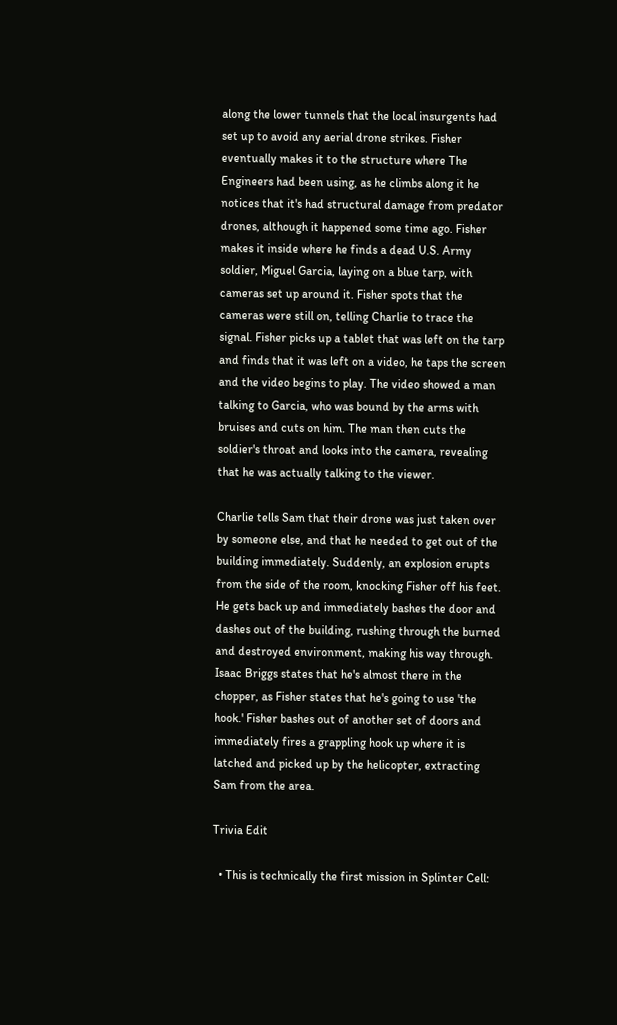along the lower tunnels that the local insurgents had set up to avoid any aerial drone strikes. Fisher eventually makes it to the structure where The Engineers had been using, as he climbs along it he notices that it's had structural damage from predator drones, although it happened some time ago. Fisher makes it inside where he finds a dead U.S. Army soldier, Miguel Garcia, laying on a blue tarp, with cameras set up around it. Fisher spots that the cameras were still on, telling Charlie to trace the signal. Fisher picks up a tablet that was left on the tarp and finds that it was left on a video, he taps the screen and the video begins to play. The video showed a man talking to Garcia, who was bound by the arms with bruises and cuts on him. The man then cuts the soldier's throat and looks into the camera, revealing that he was actually talking to the viewer.

Charlie tells Sam that their drone was just taken over by someone else, and that he needed to get out of the building immediately. Suddenly, an explosion erupts from the side of the room, knocking Fisher off his feet. He gets back up and immediately bashes the door and dashes out of the building, rushing through the burned and destroyed environment, making his way through. Isaac Briggs states that he's almost there in the chopper, as Fisher states that he's going to use 'the hook.' Fisher bashes out of another set of doors and immediately fires a grappling hook up where it is latched and picked up by the helicopter, extracting Sam from the area.

Trivia Edit

  • This is technically the first mission in Splinter Cell: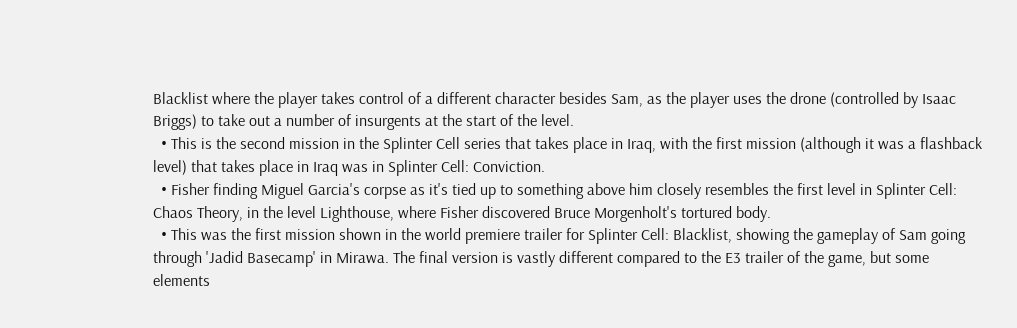Blacklist where the player takes control of a different character besides Sam, as the player uses the drone (controlled by Isaac Briggs) to take out a number of insurgents at the start of the level.
  • This is the second mission in the Splinter Cell series that takes place in Iraq, with the first mission (although it was a flashback level) that takes place in Iraq was in Splinter Cell: Conviction.
  • Fisher finding Miguel Garcia's corpse as it's tied up to something above him closely resembles the first level in Splinter Cell: Chaos Theory, in the level Lighthouse, where Fisher discovered Bruce Morgenholt's tortured body.
  • This was the first mission shown in the world premiere trailer for Splinter Cell: Blacklist, showing the gameplay of Sam going through 'Jadid Basecamp' in Mirawa. The final version is vastly different compared to the E3 trailer of the game, but some elements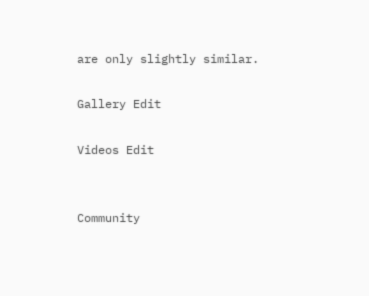are only slightly similar.

Gallery Edit

Videos Edit


Community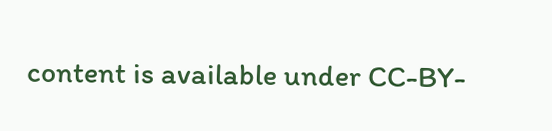content is available under CC-BY-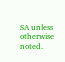SA unless otherwise noted.